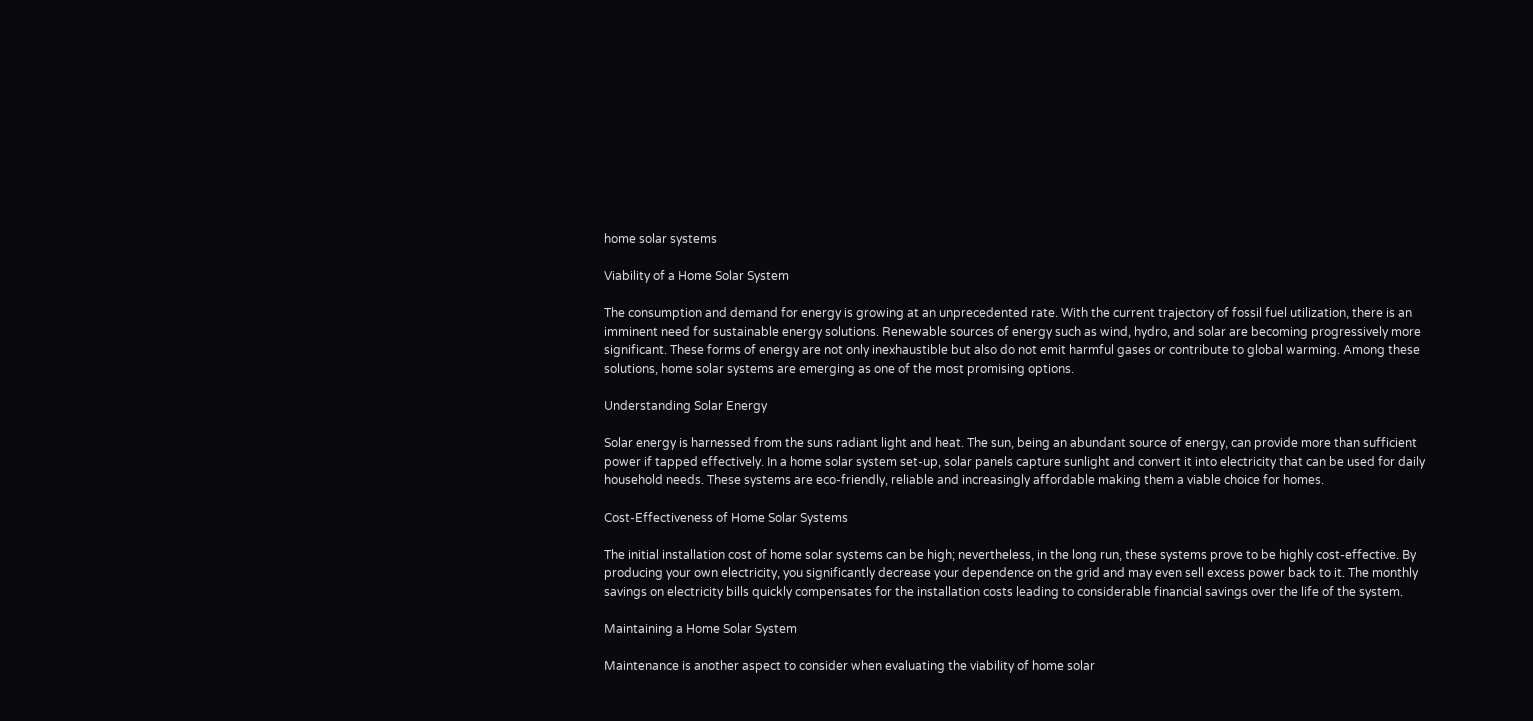home solar systems

Viability of a Home Solar System

The consumption and demand for energy is growing at an unprecedented rate. With the current trajectory of fossil fuel utilization, there is an imminent need for sustainable energy solutions. Renewable sources of energy such as wind, hydro, and solar are becoming progressively more significant. These forms of energy are not only inexhaustible but also do not emit harmful gases or contribute to global warming. Among these solutions, home solar systems are emerging as one of the most promising options.

Understanding Solar Energy

Solar energy is harnessed from the suns radiant light and heat. The sun, being an abundant source of energy, can provide more than sufficient power if tapped effectively. In a home solar system set-up, solar panels capture sunlight and convert it into electricity that can be used for daily household needs. These systems are eco-friendly, reliable and increasingly affordable making them a viable choice for homes.

Cost-Effectiveness of Home Solar Systems

The initial installation cost of home solar systems can be high; nevertheless, in the long run, these systems prove to be highly cost-effective. By producing your own electricity, you significantly decrease your dependence on the grid and may even sell excess power back to it. The monthly savings on electricity bills quickly compensates for the installation costs leading to considerable financial savings over the life of the system.

Maintaining a Home Solar System

Maintenance is another aspect to consider when evaluating the viability of home solar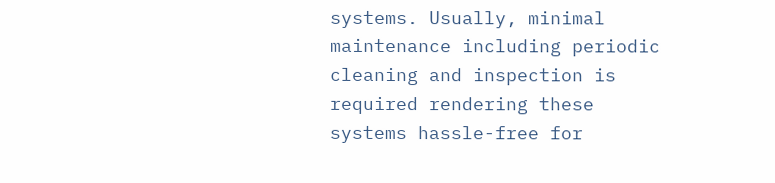systems. Usually, minimal maintenance including periodic cleaning and inspection is required rendering these systems hassle-free for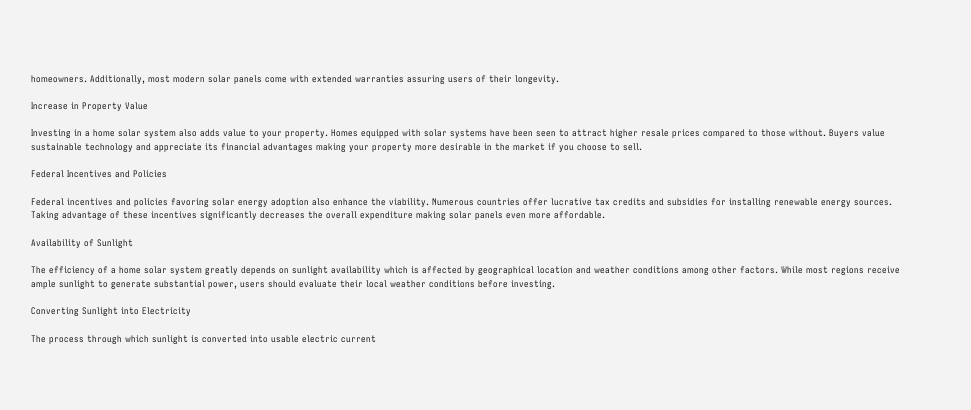homeowners. Additionally, most modern solar panels come with extended warranties assuring users of their longevity.

Increase in Property Value

Investing in a home solar system also adds value to your property. Homes equipped with solar systems have been seen to attract higher resale prices compared to those without. Buyers value sustainable technology and appreciate its financial advantages making your property more desirable in the market if you choose to sell.

Federal Incentives and Policies

Federal incentives and policies favoring solar energy adoption also enhance the viability. Numerous countries offer lucrative tax credits and subsidies for installing renewable energy sources. Taking advantage of these incentives significantly decreases the overall expenditure making solar panels even more affordable.

Availability of Sunlight

The efficiency of a home solar system greatly depends on sunlight availability which is affected by geographical location and weather conditions among other factors. While most regions receive ample sunlight to generate substantial power, users should evaluate their local weather conditions before investing.

Converting Sunlight into Electricity

The process through which sunlight is converted into usable electric current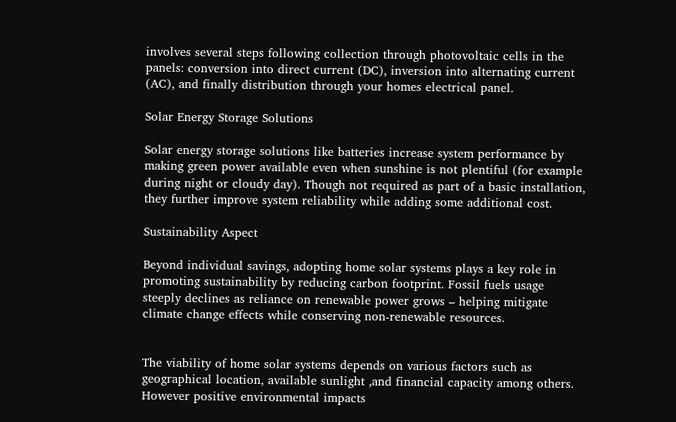involves several steps following collection through photovoltaic cells in the panels: conversion into direct current (DC), inversion into alternating current (AC), and finally distribution through your homes electrical panel.

Solar Energy Storage Solutions

Solar energy storage solutions like batteries increase system performance by making green power available even when sunshine is not plentiful (for example during night or cloudy day). Though not required as part of a basic installation, they further improve system reliability while adding some additional cost.

Sustainability Aspect

Beyond individual savings, adopting home solar systems plays a key role in promoting sustainability by reducing carbon footprint. Fossil fuels usage steeply declines as reliance on renewable power grows – helping mitigate climate change effects while conserving non-renewable resources.


The viability of home solar systems depends on various factors such as geographical location, available sunlight ,and financial capacity among others. However positive environmental impacts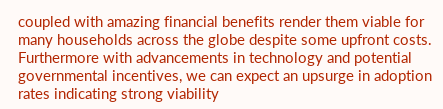coupled with amazing financial benefits render them viable for many households across the globe despite some upfront costs. Furthermore with advancements in technology and potential governmental incentives, we can expect an upsurge in adoption rates indicating strong viability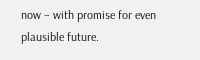now – with promise for even plausible future.